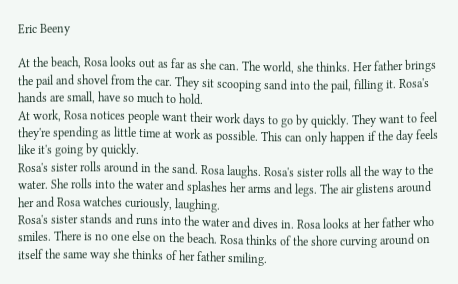Eric Beeny

At the beach, Rosa looks out as far as she can. The world, she thinks. Her father brings the pail and shovel from the car. They sit scooping sand into the pail, filling it. Rosa's hands are small, have so much to hold.
At work, Rosa notices people want their work days to go by quickly. They want to feel they're spending as little time at work as possible. This can only happen if the day feels like it's going by quickly.
Rosa's sister rolls around in the sand. Rosa laughs. Rosa's sister rolls all the way to the water. She rolls into the water and splashes her arms and legs. The air glistens around her and Rosa watches curiously, laughing.
Rosa's sister stands and runs into the water and dives in. Rosa looks at her father who smiles. There is no one else on the beach. Rosa thinks of the shore curving around on itself the same way she thinks of her father smiling.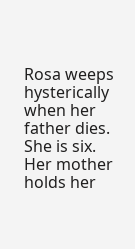Rosa weeps hysterically when her father dies. She is six. Her mother holds her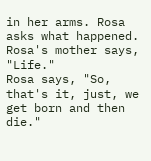in her arms. Rosa asks what happened. Rosa's mother says, "Life."
Rosa says, "So, that's it, just, we get born and then die."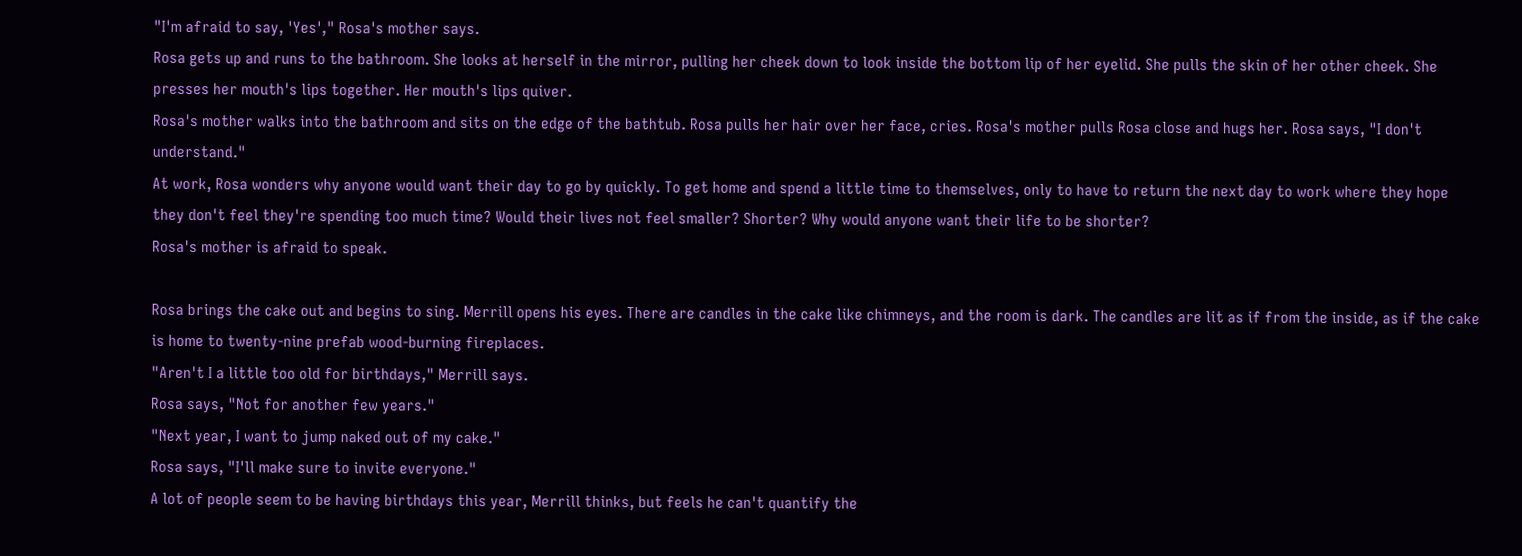"I'm afraid to say, 'Yes'," Rosa's mother says.
Rosa gets up and runs to the bathroom. She looks at herself in the mirror, pulling her cheek down to look inside the bottom lip of her eyelid. She pulls the skin of her other cheek. She presses her mouth's lips together. Her mouth's lips quiver.
Rosa's mother walks into the bathroom and sits on the edge of the bathtub. Rosa pulls her hair over her face, cries. Rosa's mother pulls Rosa close and hugs her. Rosa says, "I don't understand."
At work, Rosa wonders why anyone would want their day to go by quickly. To get home and spend a little time to themselves, only to have to return the next day to work where they hope they don't feel they're spending too much time? Would their lives not feel smaller? Shorter? Why would anyone want their life to be shorter?
Rosa's mother is afraid to speak.

Rosa brings the cake out and begins to sing. Merrill opens his eyes. There are candles in the cake like chimneys, and the room is dark. The candles are lit as if from the inside, as if the cake is home to twenty-nine prefab wood-burning fireplaces.
"Aren't I a little too old for birthdays," Merrill says.
Rosa says, "Not for another few years."
"Next year, I want to jump naked out of my cake."
Rosa says, "I'll make sure to invite everyone."
A lot of people seem to be having birthdays this year, Merrill thinks, but feels he can't quantify the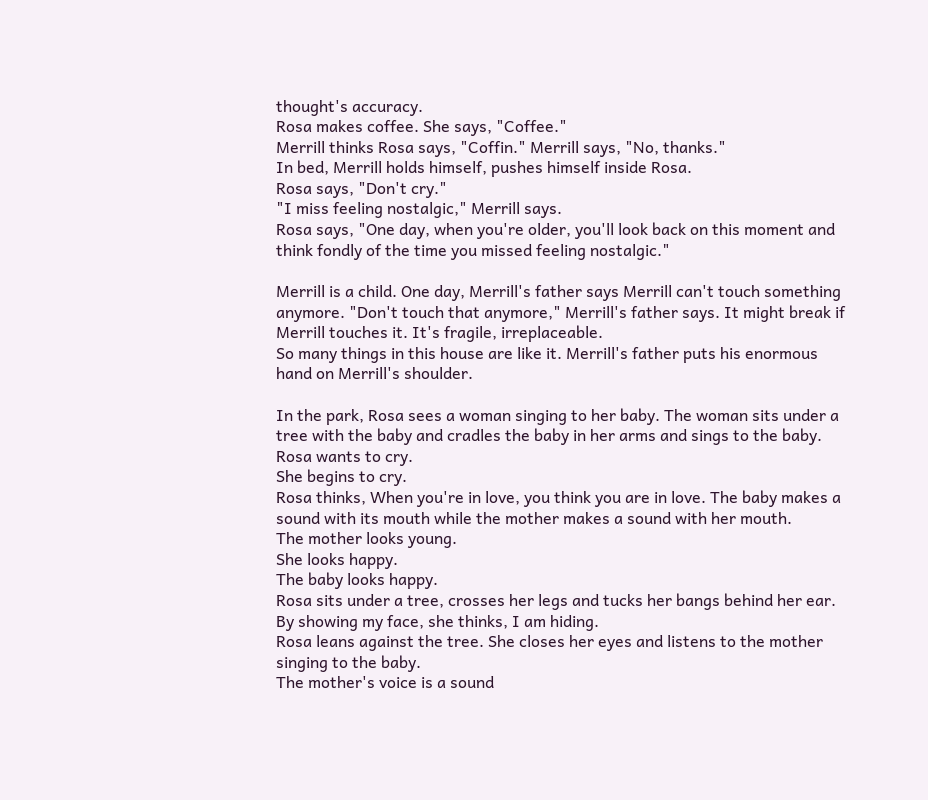thought's accuracy.
Rosa makes coffee. She says, "Coffee."
Merrill thinks Rosa says, "Coffin." Merrill says, "No, thanks."
In bed, Merrill holds himself, pushes himself inside Rosa.
Rosa says, "Don't cry."
"I miss feeling nostalgic," Merrill says.
Rosa says, "One day, when you're older, you'll look back on this moment and think fondly of the time you missed feeling nostalgic."

Merrill is a child. One day, Merrill's father says Merrill can't touch something anymore. "Don't touch that anymore," Merrill's father says. It might break if Merrill touches it. It's fragile, irreplaceable.
So many things in this house are like it. Merrill's father puts his enormous hand on Merrill's shoulder.

In the park, Rosa sees a woman singing to her baby. The woman sits under a tree with the baby and cradles the baby in her arms and sings to the baby.
Rosa wants to cry.
She begins to cry.
Rosa thinks, When you're in love, you think you are in love. The baby makes a sound with its mouth while the mother makes a sound with her mouth.
The mother looks young.
She looks happy.
The baby looks happy.
Rosa sits under a tree, crosses her legs and tucks her bangs behind her ear. By showing my face, she thinks, I am hiding.
Rosa leans against the tree. She closes her eyes and listens to the mother singing to the baby.
The mother's voice is a sound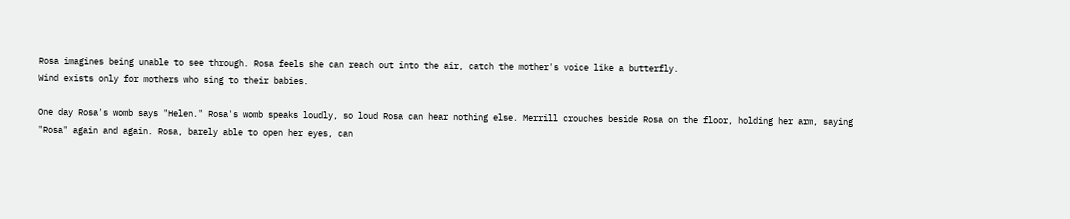Rosa imagines being unable to see through. Rosa feels she can reach out into the air, catch the mother's voice like a butterfly.
Wind exists only for mothers who sing to their babies.

One day Rosa's womb says "Helen." Rosa's womb speaks loudly, so loud Rosa can hear nothing else. Merrill crouches beside Rosa on the floor, holding her arm, saying "Rosa" again and again. Rosa, barely able to open her eyes, can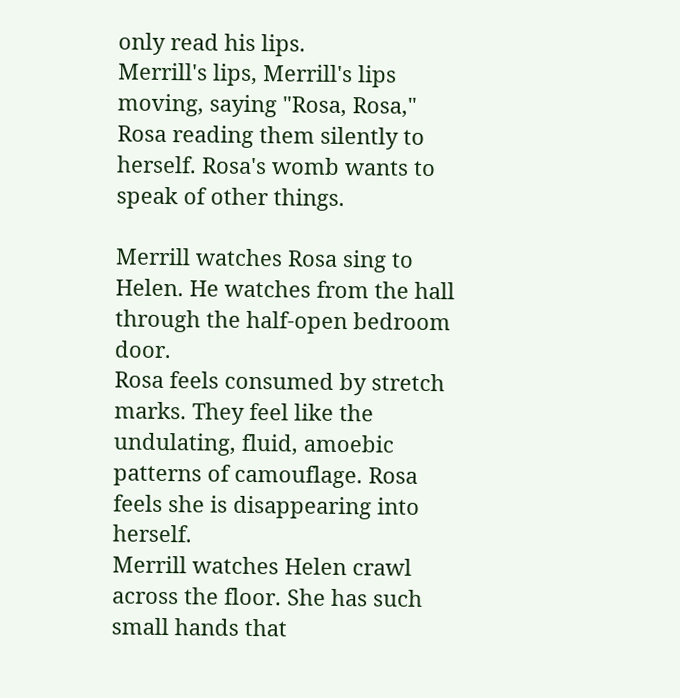only read his lips.
Merrill's lips, Merrill's lips moving, saying "Rosa, Rosa," Rosa reading them silently to herself. Rosa's womb wants to speak of other things.

Merrill watches Rosa sing to Helen. He watches from the hall through the half-open bedroom door.
Rosa feels consumed by stretch marks. They feel like the undulating, fluid, amoebic patterns of camouflage. Rosa feels she is disappearing into herself.
Merrill watches Helen crawl across the floor. She has such small hands that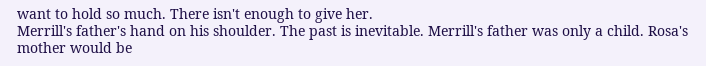want to hold so much. There isn't enough to give her.
Merrill's father's hand on his shoulder. The past is inevitable. Merrill's father was only a child. Rosa's mother would be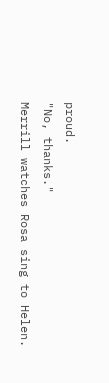proud.
"No, thanks."
Merrill watches Rosa sing to Helen.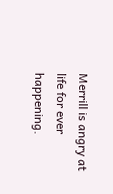Merrill is angry at life for ever happening.